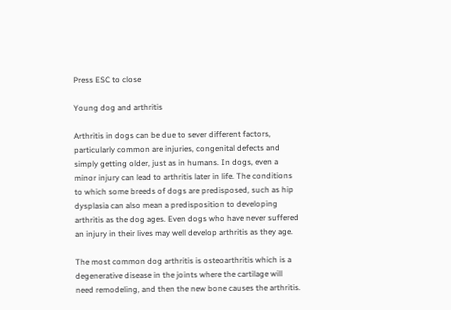Press ESC to close

Young dog and arthritis

Arthritis in dogs can be due to sever different factors, particularly common are injuries, congenital defects and simply getting older, just as in humans. In dogs, even a minor injury can lead to arthritis later in life. The conditions to which some breeds of dogs are predisposed, such as hip dysplasia can also mean a predisposition to developing arthritis as the dog ages. Even dogs who have never suffered an injury in their lives may well develop arthritis as they age.

The most common dog arthritis is osteoarthritis which is a degenerative disease in the joints where the cartilage will need remodeling, and then the new bone causes the arthritis.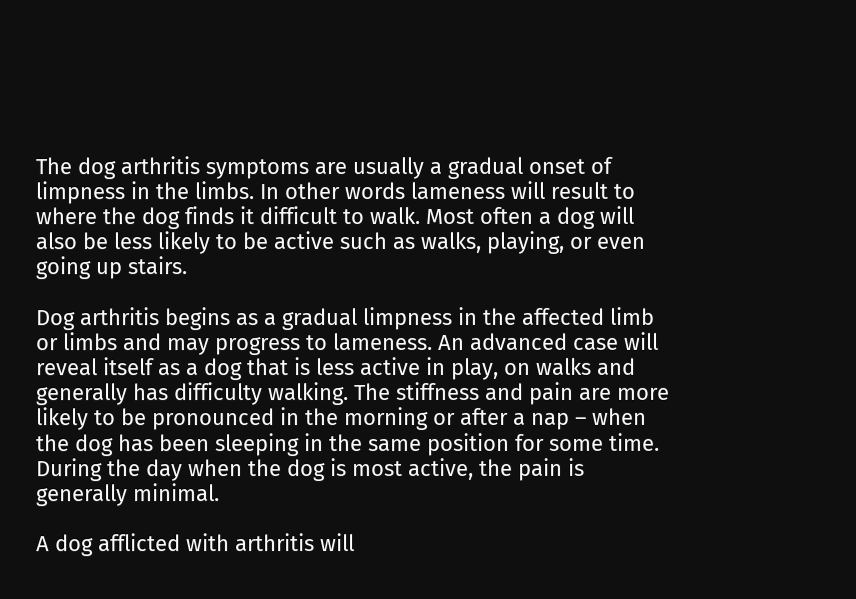The dog arthritis symptoms are usually a gradual onset of limpness in the limbs. In other words lameness will result to where the dog finds it difficult to walk. Most often a dog will also be less likely to be active such as walks, playing, or even going up stairs.

Dog arthritis begins as a gradual limpness in the affected limb or limbs and may progress to lameness. An advanced case will reveal itself as a dog that is less active in play, on walks and generally has difficulty walking. The stiffness and pain are more likely to be pronounced in the morning or after a nap – when the dog has been sleeping in the same position for some time. During the day when the dog is most active, the pain is generally minimal.

A dog afflicted with arthritis will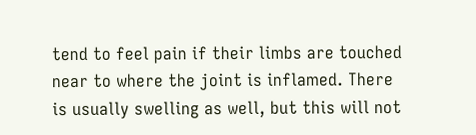tend to feel pain if their limbs are touched near to where the joint is inflamed. There is usually swelling as well, but this will not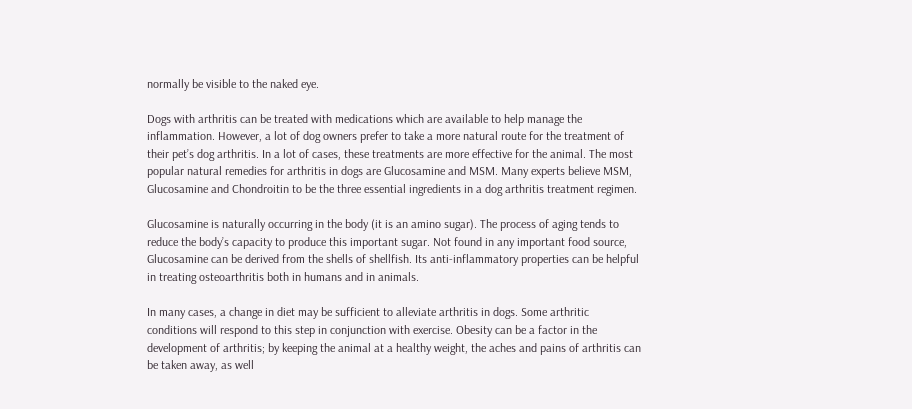normally be visible to the naked eye.

Dogs with arthritis can be treated with medications which are available to help manage the inflammation. However, a lot of dog owners prefer to take a more natural route for the treatment of their pet’s dog arthritis. In a lot of cases, these treatments are more effective for the animal. The most popular natural remedies for arthritis in dogs are Glucosamine and MSM. Many experts believe MSM, Glucosamine and Chondroitin to be the three essential ingredients in a dog arthritis treatment regimen.

Glucosamine is naturally occurring in the body (it is an amino sugar). The process of aging tends to reduce the body’s capacity to produce this important sugar. Not found in any important food source, Glucosamine can be derived from the shells of shellfish. Its anti-inflammatory properties can be helpful in treating osteoarthritis both in humans and in animals.

In many cases, a change in diet may be sufficient to alleviate arthritis in dogs. Some arthritic conditions will respond to this step in conjunction with exercise. Obesity can be a factor in the development of arthritis; by keeping the animal at a healthy weight, the aches and pains of arthritis can be taken away, as well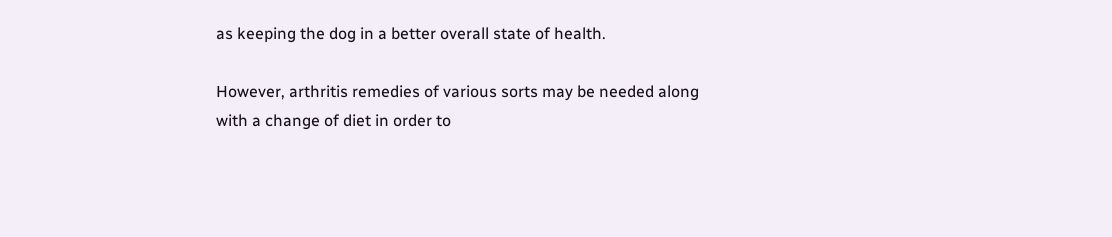as keeping the dog in a better overall state of health.

However, arthritis remedies of various sorts may be needed along with a change of diet in order to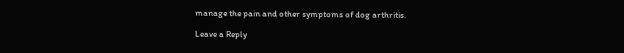manage the pain and other symptoms of dog arthritis.

Leave a Reply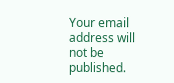Your email address will not be published.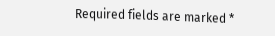Required fields are marked *